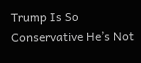Trump Is So Conservative He’s Not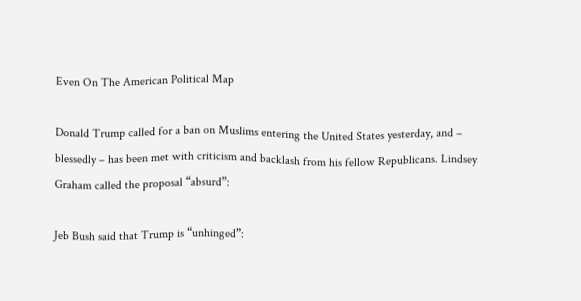Even On The American Political Map

Donald Trump called for a ban on Muslims entering the United States yesterday, and – blessedly – has been met with criticism and backlash from his fellow Republicans. Lindsey Graham called the proposal “absurd”:

Jeb Bush said that Trump is “unhinged”: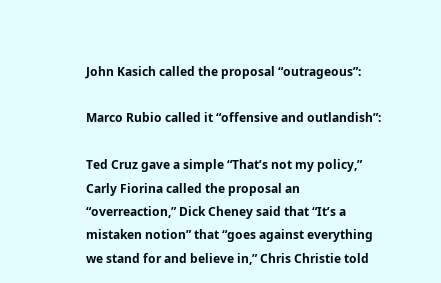John Kasich called the proposal “outrageous”:

Marco Rubio called it “offensive and outlandish”:

Ted Cruz gave a simple “That’s not my policy,” Carly Fiorina called the proposal an “overreaction,” Dick Cheney said that “It’s a mistaken notion” that “goes against everything we stand for and believe in,” Chris Christie told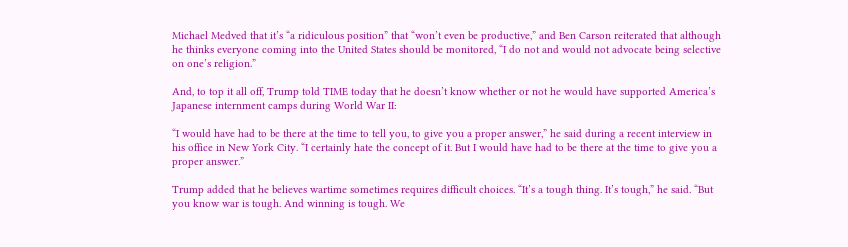Michael Medved that it’s “a ridiculous position” that “won’t even be productive,” and Ben Carson reiterated that although he thinks everyone coming into the United States should be monitored, “I do not and would not advocate being selective on one’s religion.”

And, to top it all off, Trump told TIME today that he doesn’t know whether or not he would have supported America’s Japanese internment camps during World War II:

“I would have had to be there at the time to tell you, to give you a proper answer,” he said during a recent interview in his office in New York City. “I certainly hate the concept of it. But I would have had to be there at the time to give you a proper answer.”

Trump added that he believes wartime sometimes requires difficult choices. “It’s a tough thing. It’s tough,” he said. “But you know war is tough. And winning is tough. We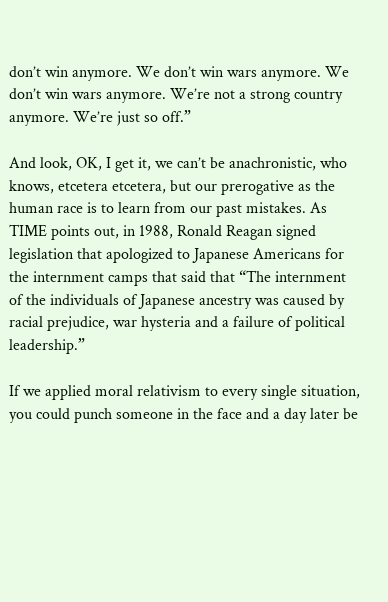don’t win anymore. We don’t win wars anymore. We don’t win wars anymore. We’re not a strong country anymore. We’re just so off.”

And look, OK, I get it, we can’t be anachronistic, who knows, etcetera etcetera, but our prerogative as the human race is to learn from our past mistakes. As TIME points out, in 1988, Ronald Reagan signed legislation that apologized to Japanese Americans for the internment camps that said that “The internment of the individuals of Japanese ancestry was caused by racial prejudice, war hysteria and a failure of political leadership.”

If we applied moral relativism to every single situation, you could punch someone in the face and a day later be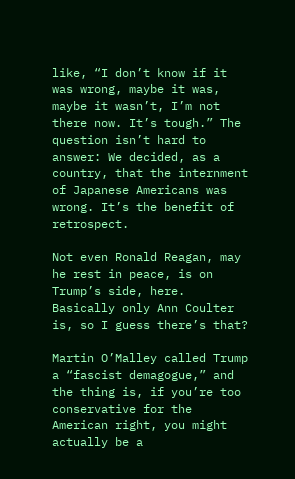like, “I don’t know if it was wrong, maybe it was, maybe it wasn’t, I’m not there now. It’s tough.” The question isn’t hard to answer: We decided, as a country, that the internment of Japanese Americans was wrong. It’s the benefit of retrospect.

Not even Ronald Reagan, may he rest in peace, is on Trump’s side, here. Basically only Ann Coulter is, so I guess there’s that?

Martin O’Malley called Trump a “fascist demagogue,” and the thing is, if you’re too conservative for the American right, you might actually be a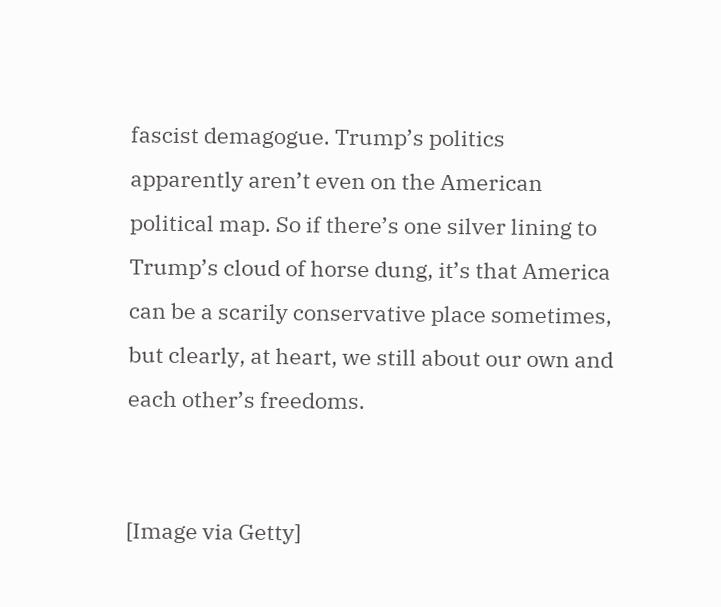fascist demagogue. Trump’s politics apparently aren’t even on the American political map. So if there’s one silver lining to Trump’s cloud of horse dung, it’s that America can be a scarily conservative place sometimes, but clearly, at heart, we still about our own and each other’s freedoms.


[Image via Getty]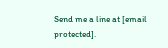Send me a line at [email protected].